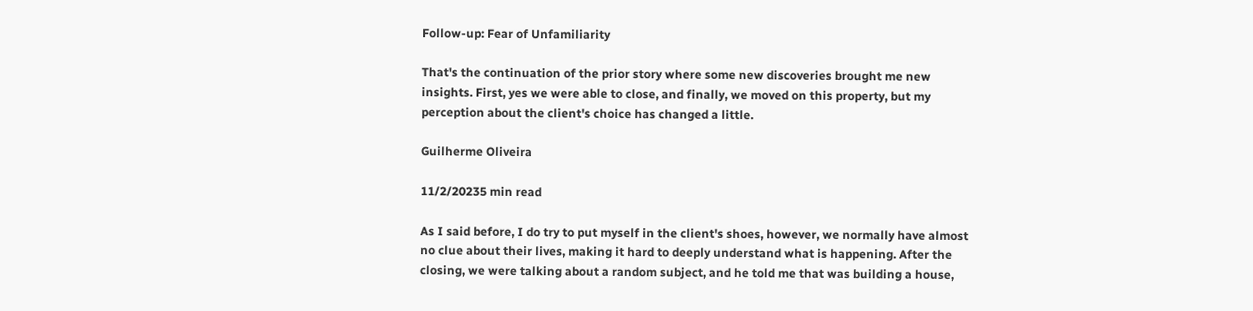Follow-up: Fear of Unfamiliarity

That's the continuation of the prior story where some new discoveries brought me new insights. First, yes we were able to close, and finally, we moved on this property, but my perception about the client's choice has changed a little.

Guilherme Oliveira

11/2/20235 min read

As I said before, I do try to put myself in the client's shoes, however, we normally have almost no clue about their lives, making it hard to deeply understand what is happening. After the closing, we were talking about a random subject, and he told me that was building a house,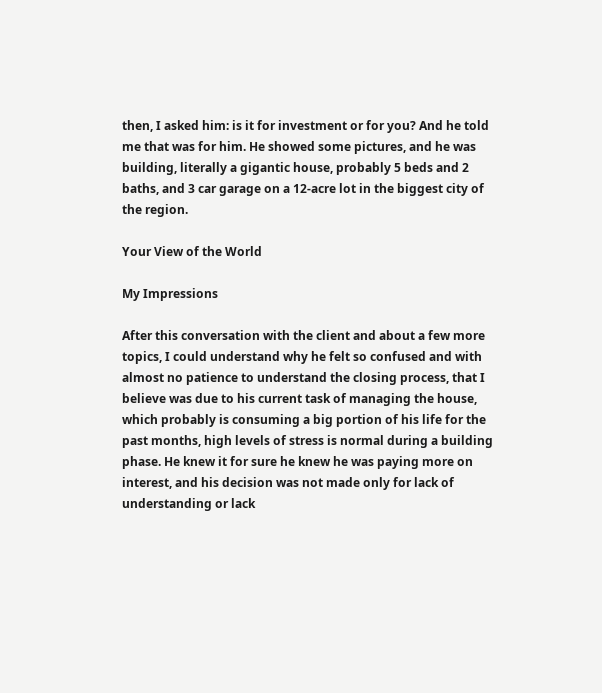then, I asked him: is it for investment or for you? And he told me that was for him. He showed some pictures, and he was building, literally a gigantic house, probably 5 beds and 2 baths, and 3 car garage on a 12-acre lot in the biggest city of the region.

Your View of the World

My Impressions

After this conversation with the client and about a few more topics, I could understand why he felt so confused and with almost no patience to understand the closing process, that I believe was due to his current task of managing the house, which probably is consuming a big portion of his life for the past months, high levels of stress is normal during a building phase. He knew it for sure he knew he was paying more on interest, and his decision was not made only for lack of understanding or lack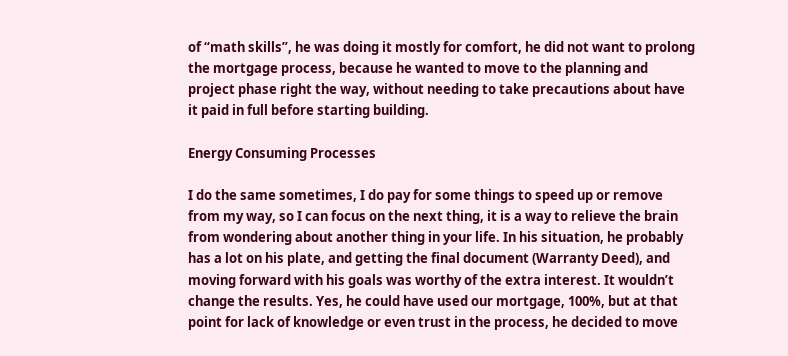of “math skills”, he was doing it mostly for comfort, he did not want to prolong the mortgage process, because he wanted to move to the planning and project phase right the way, without needing to take precautions about have it paid in full before starting building.

Energy Consuming Processes

I do the same sometimes, I do pay for some things to speed up or remove from my way, so I can focus on the next thing, it is a way to relieve the brain from wondering about another thing in your life. In his situation, he probably has a lot on his plate, and getting the final document (Warranty Deed), and moving forward with his goals was worthy of the extra interest. It wouldn’t change the results. Yes, he could have used our mortgage, 100%, but at that point for lack of knowledge or even trust in the process, he decided to move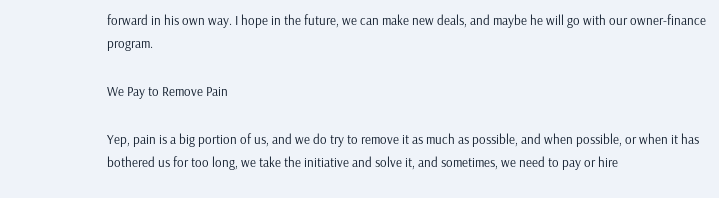forward in his own way. I hope in the future, we can make new deals, and maybe he will go with our owner-finance program.

We Pay to Remove Pain

Yep, pain is a big portion of us, and we do try to remove it as much as possible, and when possible, or when it has bothered us for too long, we take the initiative and solve it, and sometimes, we need to pay or hire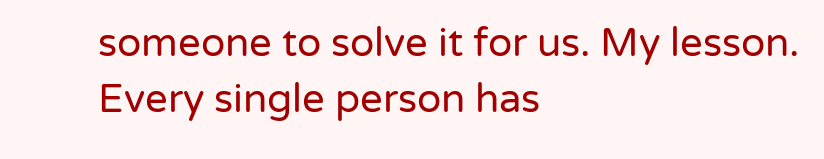someone to solve it for us. My lesson. Every single person has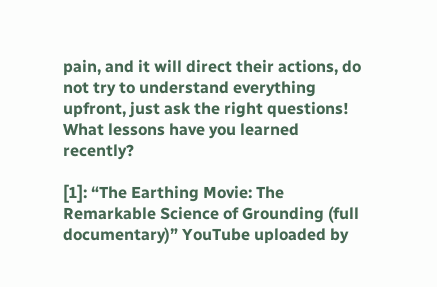pain, and it will direct their actions, do not try to understand everything upfront, just ask the right questions! What lessons have you learned recently?

[1]: “The Earthing Movie: The Remarkable Science of Grounding (full documentary)” YouTube uploaded by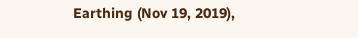Earthing (Nov 19, 2019),